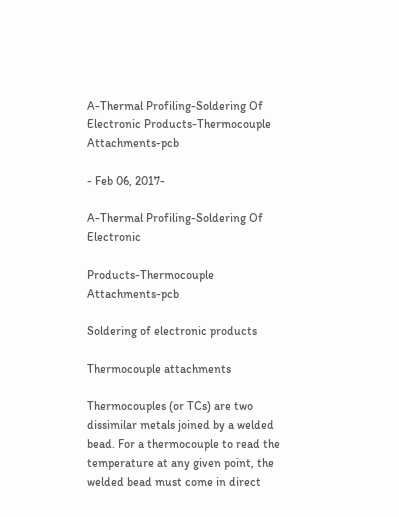A-Thermal Profiling-Soldering Of Electronic Products-Thermocouple Attachments-pcb

- Feb 06, 2017-

A-Thermal Profiling-Soldering Of Electronic

Products-Thermocouple Attachments-pcb

Soldering of electronic products

Thermocouple attachments

Thermocouples (or TCs) are two dissimilar metals joined by a welded bead. For a thermocouple to read the temperature at any given point, the welded bead must come in direct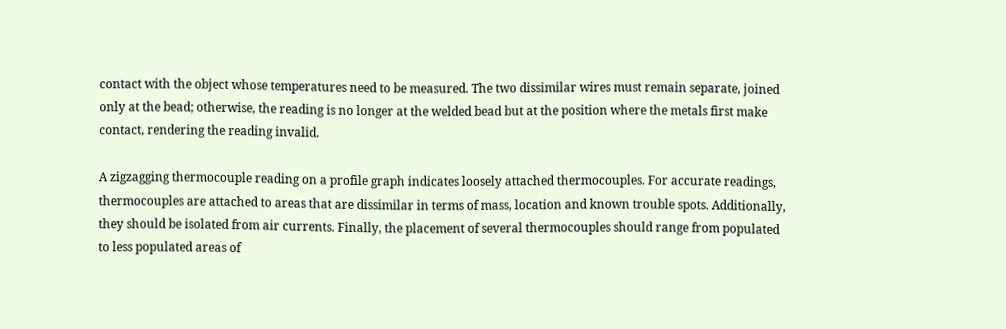contact with the object whose temperatures need to be measured. The two dissimilar wires must remain separate, joined only at the bead; otherwise, the reading is no longer at the welded bead but at the position where the metals first make contact, rendering the reading invalid.

A zigzagging thermocouple reading on a profile graph indicates loosely attached thermocouples. For accurate readings, thermocouples are attached to areas that are dissimilar in terms of mass, location and known trouble spots. Additionally, they should be isolated from air currents. Finally, the placement of several thermocouples should range from populated to less populated areas of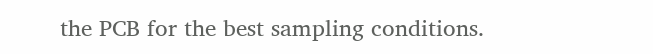the PCB for the best sampling conditions.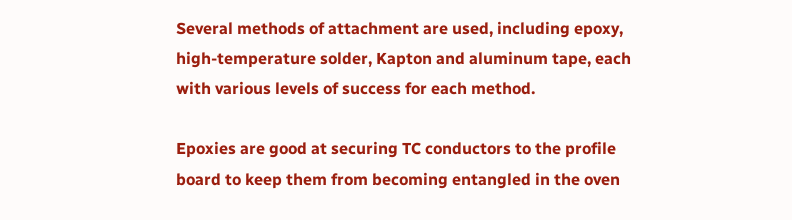Several methods of attachment are used, including epoxy, high-temperature solder, Kapton and aluminum tape, each with various levels of success for each method.

Epoxies are good at securing TC conductors to the profile board to keep them from becoming entangled in the oven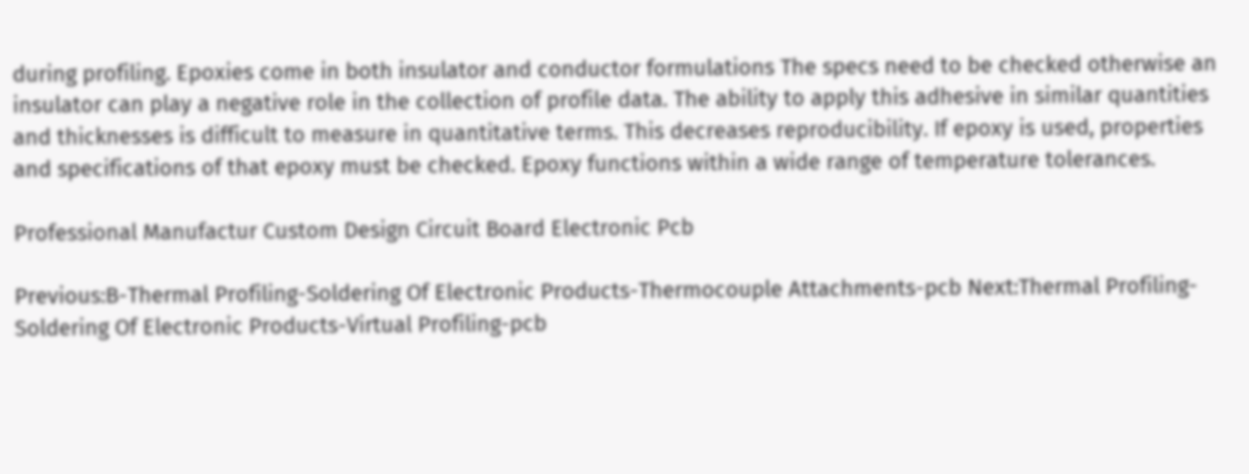during profiling. Epoxies come in both insulator and conductor formulations The specs need to be checked otherwise an insulator can play a negative role in the collection of profile data. The ability to apply this adhesive in similar quantities and thicknesses is difficult to measure in quantitative terms. This decreases reproducibility. If epoxy is used, properties and specifications of that epoxy must be checked. Epoxy functions within a wide range of temperature tolerances.

Professional Manufactur Custom Design Circuit Board Electronic Pcb

Previous:B-Thermal Profiling-Soldering Of Electronic Products-Thermocouple Attachments-pcb Next:Thermal Profiling-Soldering Of Electronic Products-Virtual Profiling-pcb